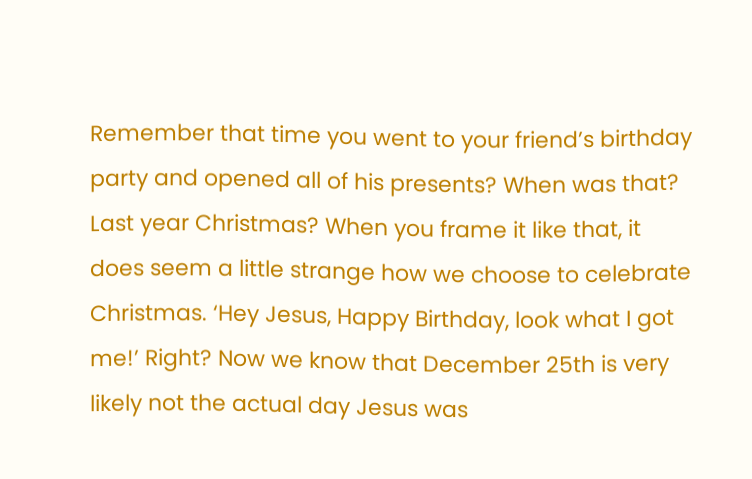Remember that time you went to your friend’s birthday party and opened all of his presents? When was that? Last year Christmas? When you frame it like that, it does seem a little strange how we choose to celebrate Christmas. ‘Hey Jesus, Happy Birthday, look what I got me!’ Right? Now we know that December 25th is very likely not the actual day Jesus was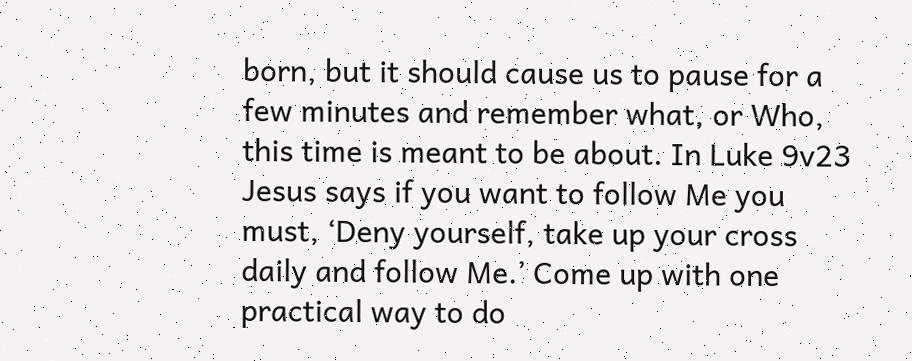born, but it should cause us to pause for a few minutes and remember what, or Who, this time is meant to be about. In Luke 9v23 Jesus says if you want to follow Me you must, ‘Deny yourself, take up your cross daily and follow Me.’ Come up with one practical way to do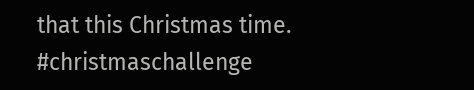that this Christmas time. #christmaschallenge